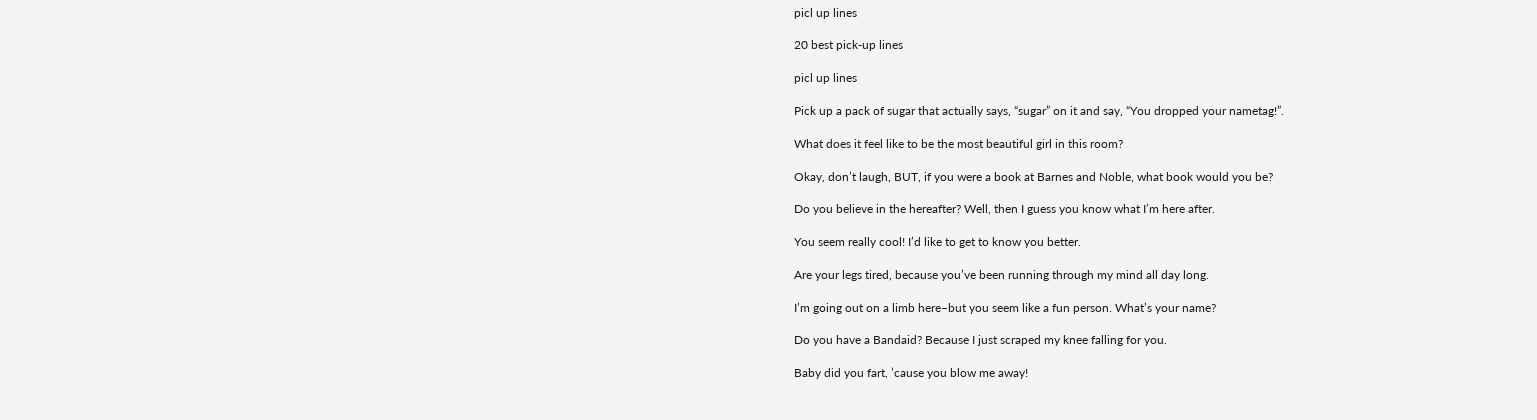picl up lines

20 best pick-up lines

picl up lines

Pick up a pack of sugar that actually says, “sugar” on it and say, “You dropped your nametag!”.

What does it feel like to be the most beautiful girl in this room?

Okay, don’t laugh, BUT, if you were a book at Barnes and Noble, what book would you be?

Do you believe in the hereafter? Well, then I guess you know what I’m here after.

You seem really cool! I’d like to get to know you better.

Are your legs tired, because you’ve been running through my mind all day long.

I’m going out on a limb here–but you seem like a fun person. What’s your name?

Do you have a Bandaid? Because I just scraped my knee falling for you.

Baby did you fart, ’cause you blow me away!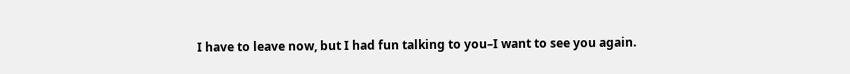I have to leave now, but I had fun talking to you–I want to see you again.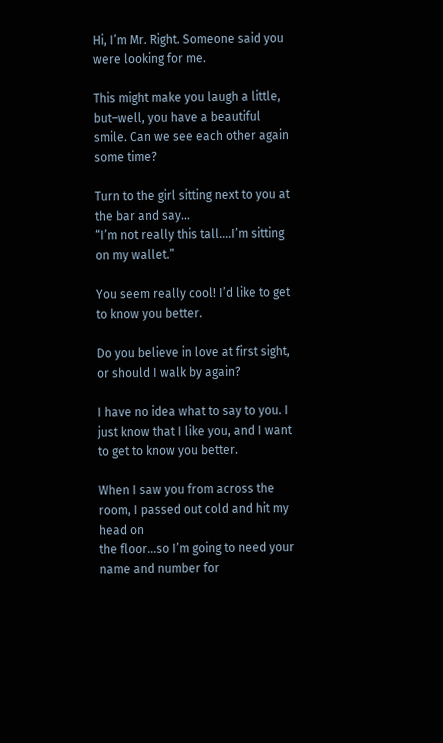Hi, I’m Mr. Right. Someone said you were looking for me.

This might make you laugh a little, but–well, you have a beautiful smile. Can we see each other again some time?

Turn to the girl sitting next to you at the bar and say…
“I’m not really this tall….I’m sitting on my wallet.”

You seem really cool! I’d like to get to know you better.

Do you believe in love at first sight, or should I walk by again?

I have no idea what to say to you. I just know that I like you, and I want to get to know you better.

When I saw you from across the room, I passed out cold and hit my head on
the floor…so I’m going to need your name and number for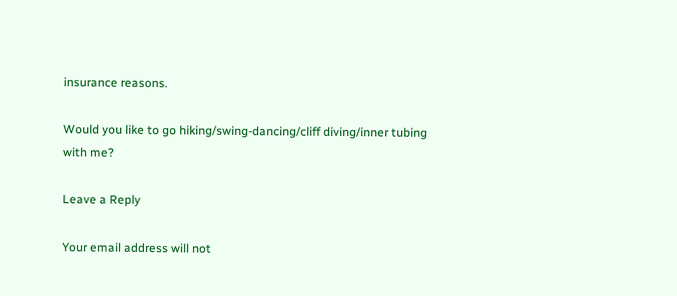insurance reasons.

Would you like to go hiking/swing-dancing/cliff diving/inner tubing with me?

Leave a Reply

Your email address will not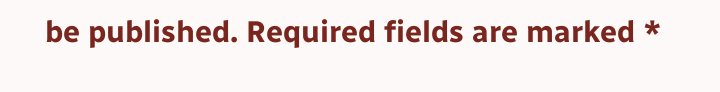be published. Required fields are marked *